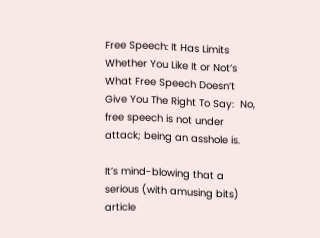Free Speech: It Has Limits Whether You Like It or Not’s What Free Speech Doesn’t Give You The Right To Say:  No, free speech is not under attack; being an asshole is.

It’s mind-blowing that a serious (with amusing bits) article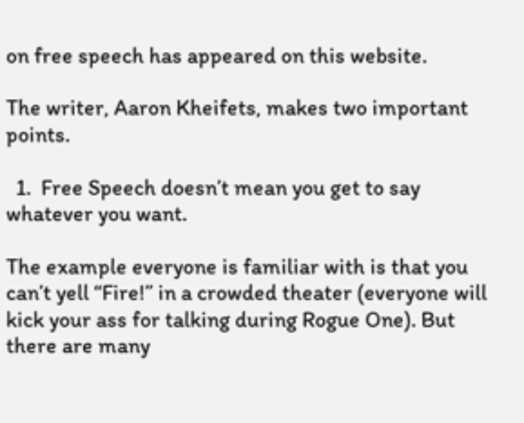on free speech has appeared on this website.

The writer, Aaron Kheifets, makes two important points.

  1.  Free Speech doesn’t mean you get to say whatever you want.

The example everyone is familiar with is that you can’t yell “Fire!” in a crowded theater (everyone will kick your ass for talking during Rogue One). But there are many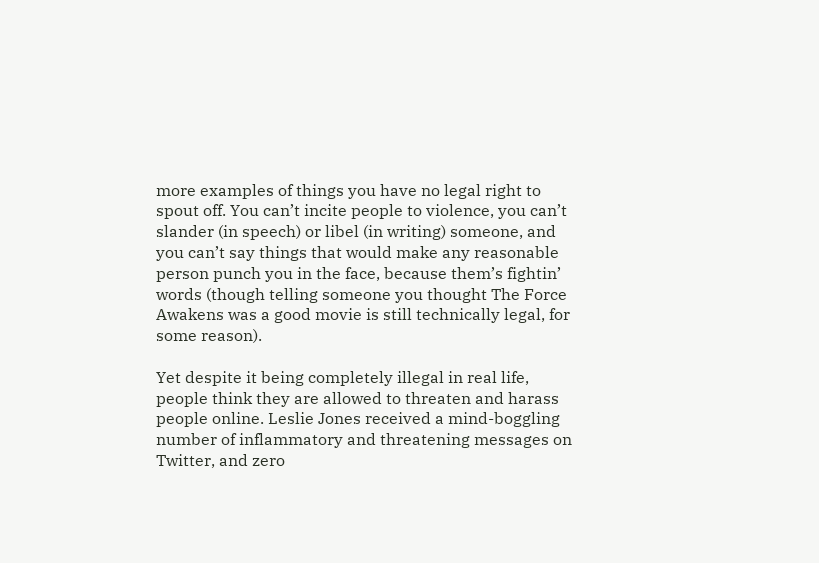more examples of things you have no legal right to spout off. You can’t incite people to violence, you can’t slander (in speech) or libel (in writing) someone, and you can’t say things that would make any reasonable person punch you in the face, because them’s fightin’ words (though telling someone you thought The Force Awakens was a good movie is still technically legal, for some reason).

Yet despite it being completely illegal in real life, people think they are allowed to threaten and harass people online. Leslie Jones received a mind-boggling number of inflammatory and threatening messages on Twitter, and zero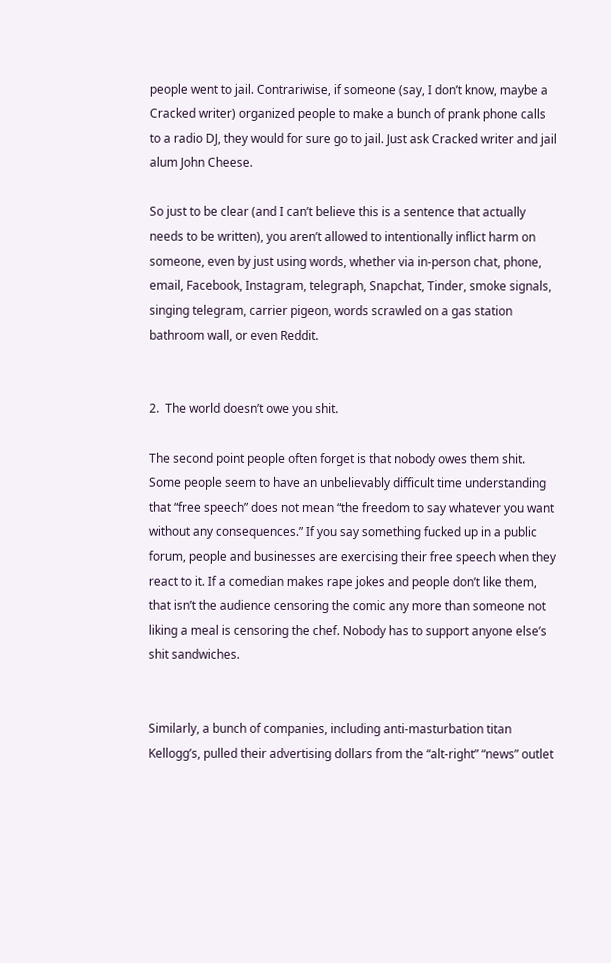people went to jail. Contrariwise, if someone (say, I don’t know, maybe a Cracked writer) organized people to make a bunch of prank phone calls to a radio DJ, they would for sure go to jail. Just ask Cracked writer and jail alum John Cheese.

So just to be clear (and I can’t believe this is a sentence that actually needs to be written), you aren’t allowed to intentionally inflict harm on someone, even by just using words, whether via in-person chat, phone, email, Facebook, Instagram, telegraph, Snapchat, Tinder, smoke signals, singing telegram, carrier pigeon, words scrawled on a gas station bathroom wall, or even Reddit.


2.  The world doesn’t owe you shit.

The second point people often forget is that nobody owes them shit. Some people seem to have an unbelievably difficult time understanding that “free speech” does not mean “the freedom to say whatever you want without any consequences.” If you say something fucked up in a public forum, people and businesses are exercising their free speech when they react to it. If a comedian makes rape jokes and people don’t like them, that isn’t the audience censoring the comic any more than someone not liking a meal is censoring the chef. Nobody has to support anyone else’s shit sandwiches.


Similarly, a bunch of companies, including anti-masturbation titan Kellogg’s, pulled their advertising dollars from the “alt-right” “news” outlet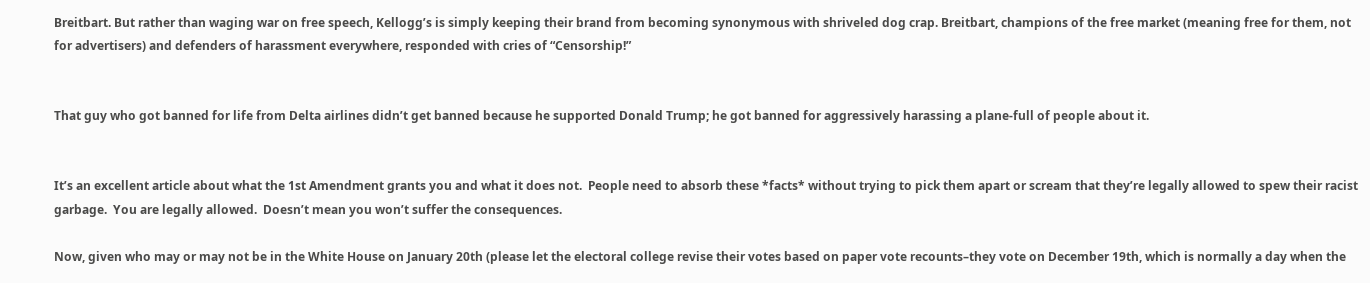Breitbart. But rather than waging war on free speech, Kellogg’s is simply keeping their brand from becoming synonymous with shriveled dog crap. Breitbart, champions of the free market (meaning free for them, not for advertisers) and defenders of harassment everywhere, responded with cries of “Censorship!”


That guy who got banned for life from Delta airlines didn’t get banned because he supported Donald Trump; he got banned for aggressively harassing a plane-full of people about it.


It’s an excellent article about what the 1st Amendment grants you and what it does not.  People need to absorb these *facts* without trying to pick them apart or scream that they’re legally allowed to spew their racist garbage.  You are legally allowed.  Doesn’t mean you won’t suffer the consequences.

Now, given who may or may not be in the White House on January 20th (please let the electoral college revise their votes based on paper vote recounts–they vote on December 19th, which is normally a day when the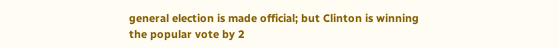general election is made official; but Clinton is winning the popular vote by 2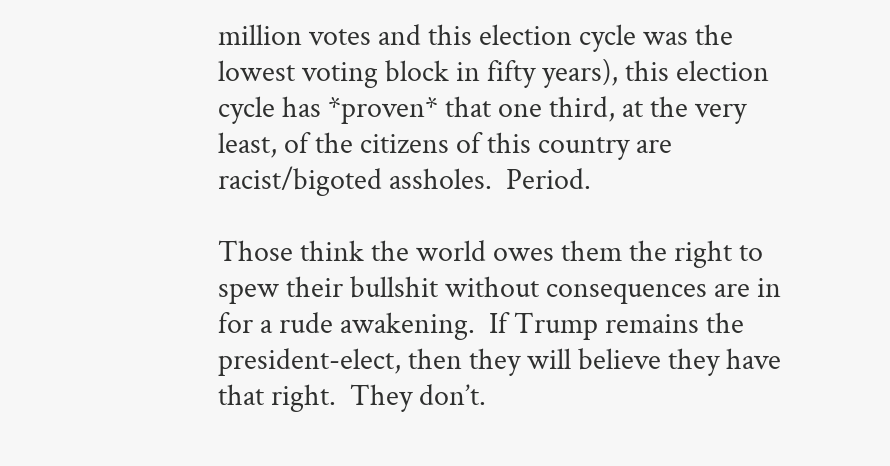million votes and this election cycle was the lowest voting block in fifty years), this election cycle has *proven* that one third, at the very least, of the citizens of this country are racist/bigoted assholes.  Period.

Those think the world owes them the right to spew their bullshit without consequences are in for a rude awakening.  If Trump remains the president-elect, then they will believe they have that right.  They don’t.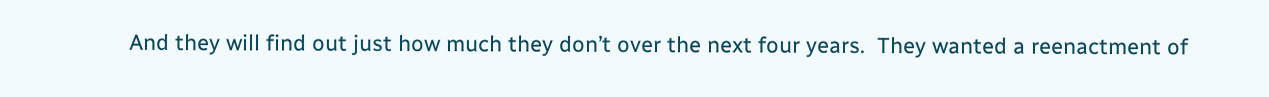And they will find out just how much they don’t over the next four years.  They wanted a reenactment of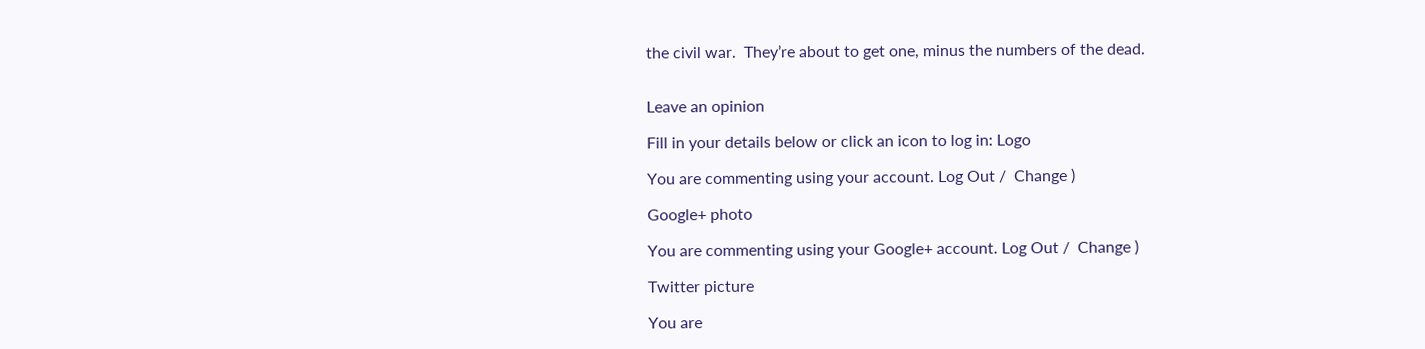the civil war.  They’re about to get one, minus the numbers of the dead.


Leave an opinion

Fill in your details below or click an icon to log in: Logo

You are commenting using your account. Log Out /  Change )

Google+ photo

You are commenting using your Google+ account. Log Out /  Change )

Twitter picture

You are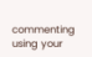commenting using your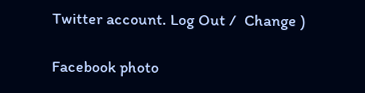Twitter account. Log Out /  Change )

Facebook photo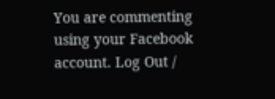You are commenting using your Facebook account. Log Out /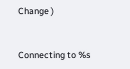Change )


Connecting to %s